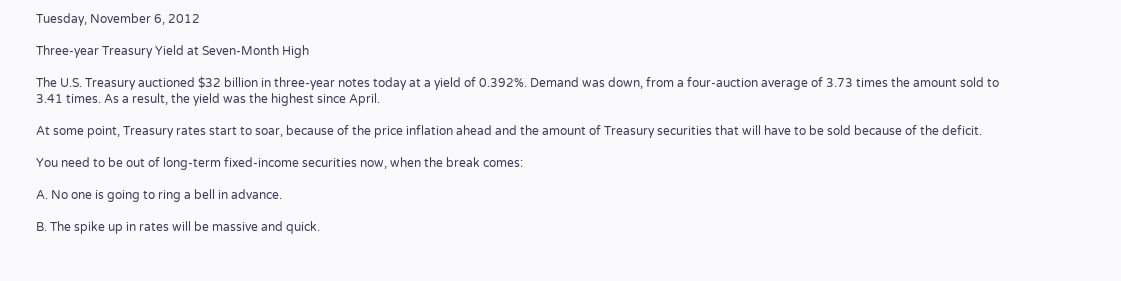Tuesday, November 6, 2012

Three-year Treasury Yield at Seven-Month High

The U.S. Treasury auctioned $32 billion in three-year notes today at a yield of 0.392%. Demand was down, from a four-auction average of 3.73 times the amount sold to 3.41 times. As a result, the yield was the highest since April.

At some point, Treasury rates start to soar, because of the price inflation ahead and the amount of Treasury securities that will have to be sold because of the deficit.

You need to be out of long-term fixed-income securities now, when the break comes:

A. No one is going to ring a bell in advance.

B. The spike up in rates will be massive and quick.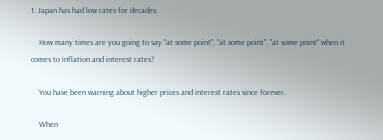1. Japan has had low rates for decades.

    How many times are you going to say "at some point", "at some point", "at some point" when it comes to inflation and interest rates?

    You have been warning about higher prices and interest rates since forever.

    When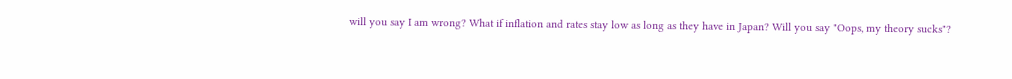will you say I am wrong? What if inflation and rates stay low as long as they have in Japan? Will you say "Oops, my theory sucks"?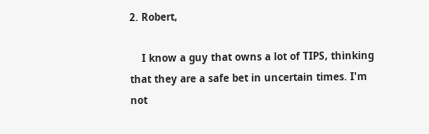2. Robert,

    I know a guy that owns a lot of TIPS, thinking that they are a safe bet in uncertain times. I'm not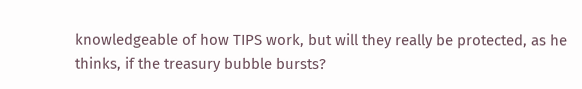knowledgeable of how TIPS work, but will they really be protected, as he thinks, if the treasury bubble bursts?